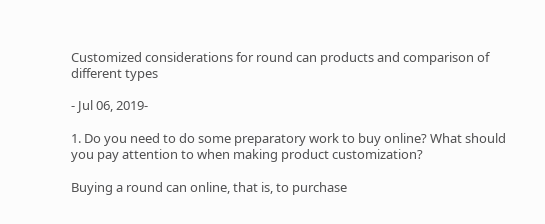Customized considerations for round can products and comparison of different types

- Jul 06, 2019-

1. Do you need to do some preparatory work to buy online? What should you pay attention to when making product customization?

Buying a round can online, that is, to purchase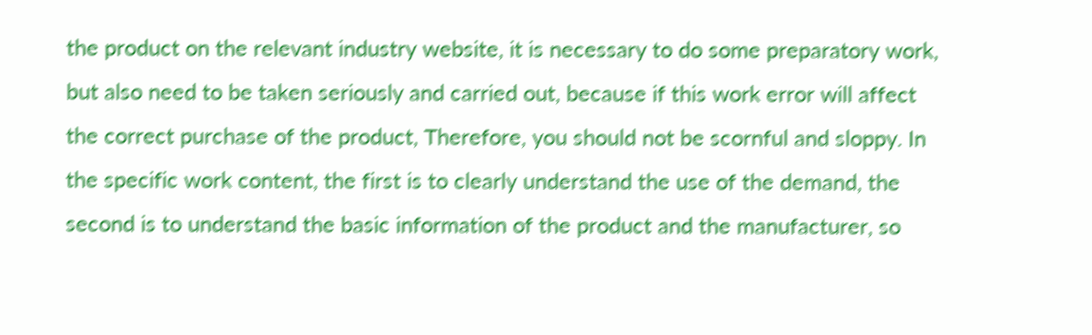the product on the relevant industry website, it is necessary to do some preparatory work, but also need to be taken seriously and carried out, because if this work error will affect the correct purchase of the product, Therefore, you should not be scornful and sloppy. In the specific work content, the first is to clearly understand the use of the demand, the second is to understand the basic information of the product and the manufacturer, so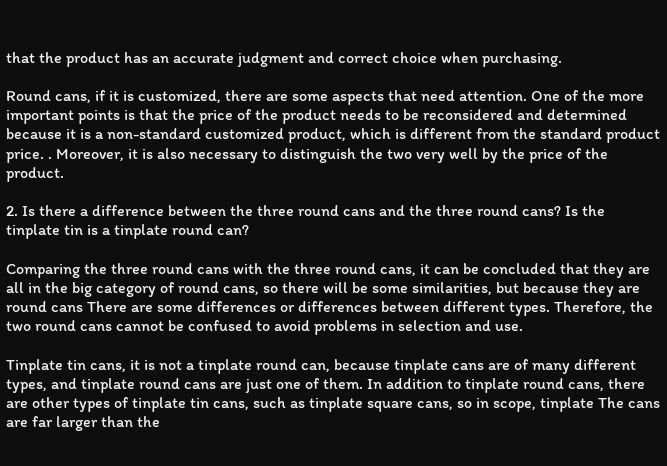that the product has an accurate judgment and correct choice when purchasing.

Round cans, if it is customized, there are some aspects that need attention. One of the more important points is that the price of the product needs to be reconsidered and determined because it is a non-standard customized product, which is different from the standard product price. . Moreover, it is also necessary to distinguish the two very well by the price of the product.

2. Is there a difference between the three round cans and the three round cans? Is the tinplate tin is a tinplate round can?

Comparing the three round cans with the three round cans, it can be concluded that they are all in the big category of round cans, so there will be some similarities, but because they are round cans There are some differences or differences between different types. Therefore, the two round cans cannot be confused to avoid problems in selection and use.

Tinplate tin cans, it is not a tinplate round can, because tinplate cans are of many different types, and tinplate round cans are just one of them. In addition to tinplate round cans, there are other types of tinplate tin cans, such as tinplate square cans, so in scope, tinplate The cans are far larger than the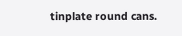tinplate round cans.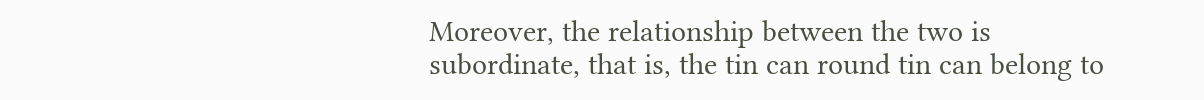Moreover, the relationship between the two is subordinate, that is, the tin can round tin can belong to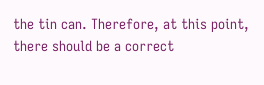the tin can. Therefore, at this point, there should be a correct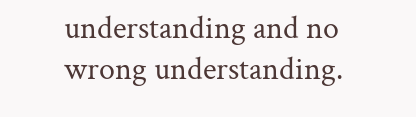understanding and no wrong understanding.